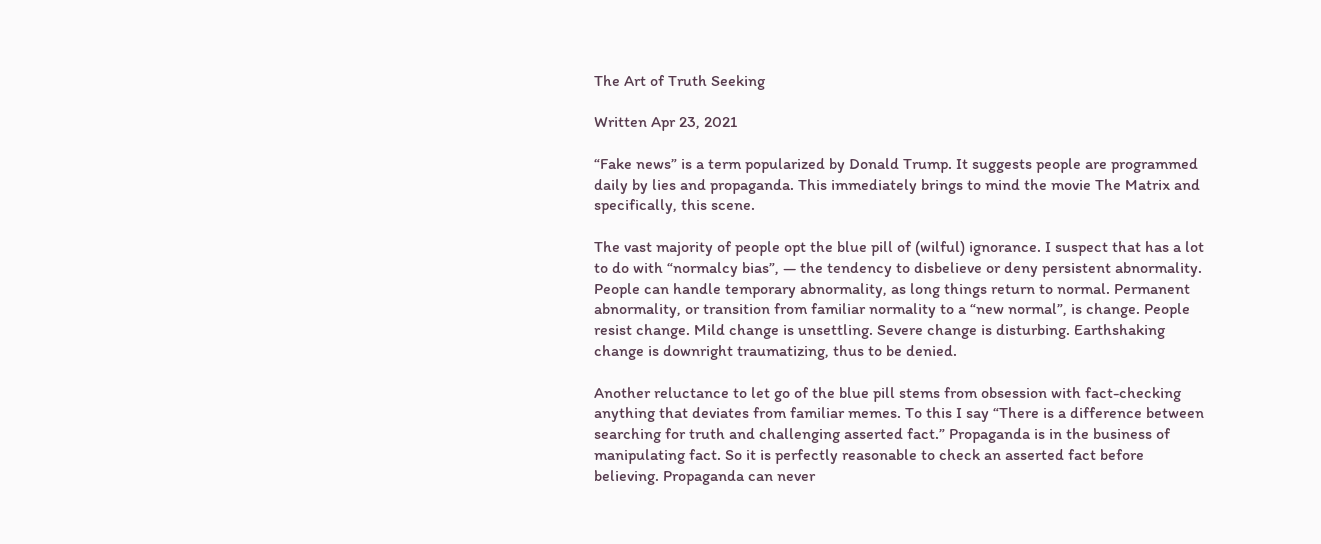The Art of Truth Seeking

Written Apr 23, 2021

“Fake news” is a term popularized by Donald Trump. It suggests people are programmed daily by lies and propaganda. This immediately brings to mind the movie The Matrix and specifically, this scene.

The vast majority of people opt the blue pill of (wilful) ignorance. I suspect that has a lot to do with “normalcy bias”, — the tendency to disbelieve or deny persistent abnormality. People can handle temporary abnormality, as long things return to normal. Permanent abnormality, or transition from familiar normality to a “new normal”, is change. People resist change. Mild change is unsettling. Severe change is disturbing. Earthshaking change is downright traumatizing, thus to be denied.

Another reluctance to let go of the blue pill stems from obsession with fact-checking anything that deviates from familiar memes. To this I say “There is a difference between searching for truth and challenging asserted fact.” Propaganda is in the business of manipulating fact. So it is perfectly reasonable to check an asserted fact before believing. Propaganda can never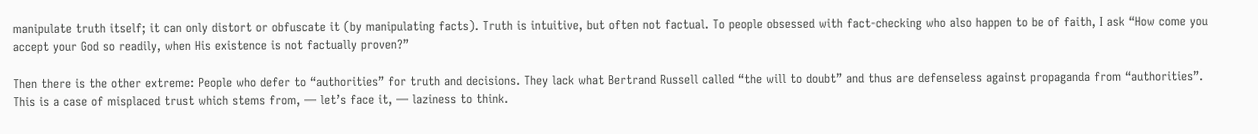manipulate truth itself; it can only distort or obfuscate it (by manipulating facts). Truth is intuitive, but often not factual. To people obsessed with fact-checking who also happen to be of faith, I ask “How come you accept your God so readily, when His existence is not factually proven?”

Then there is the other extreme: People who defer to “authorities” for truth and decisions. They lack what Bertrand Russell called “the will to doubt” and thus are defenseless against propaganda from “authorities”. This is a case of misplaced trust which stems from, — let’s face it, — laziness to think.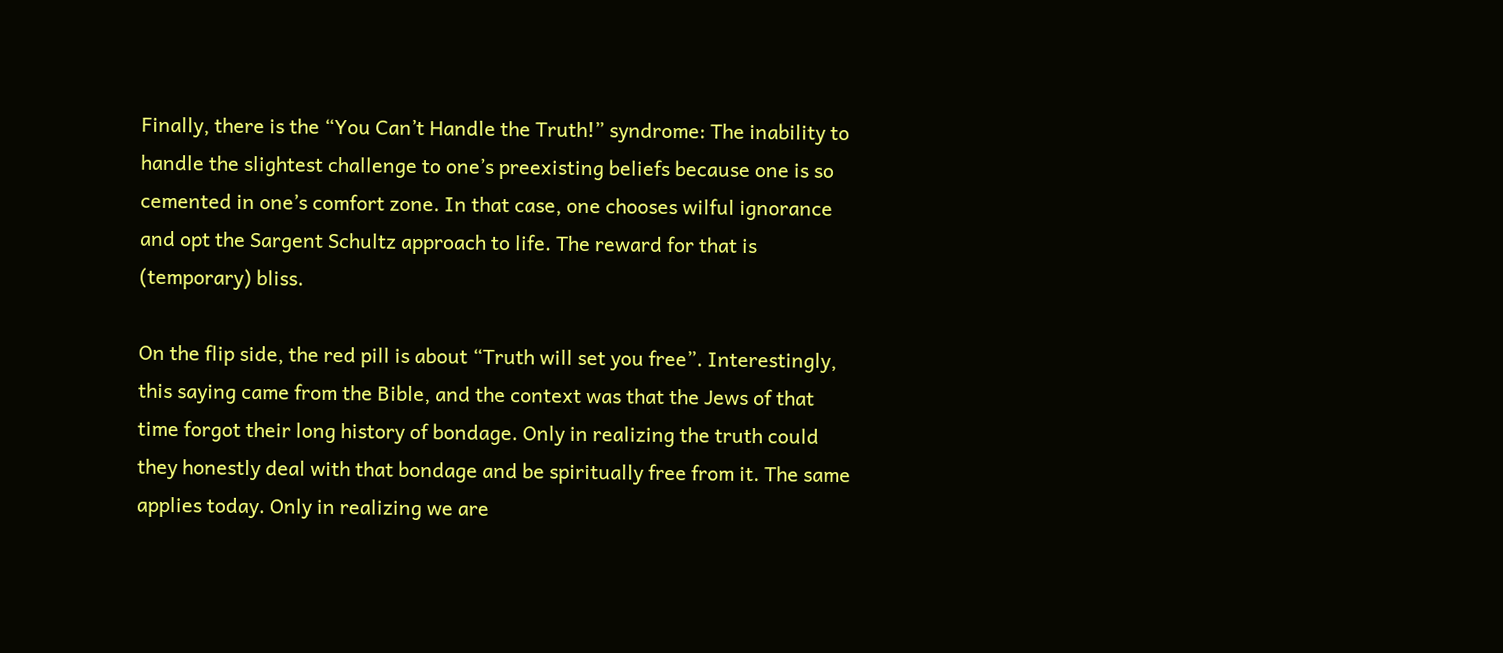Finally, there is the “You Can’t Handle the Truth!” syndrome: The inability to handle the slightest challenge to one’s preexisting beliefs because one is so cemented in one’s comfort zone. In that case, one chooses wilful ignorance and opt the Sargent Schultz approach to life. The reward for that is (temporary) bliss.

On the flip side, the red pill is about “Truth will set you free”. Interestingly, this saying came from the Bible, and the context was that the Jews of that time forgot their long history of bondage. Only in realizing the truth could they honestly deal with that bondage and be spiritually free from it. The same applies today. Only in realizing we are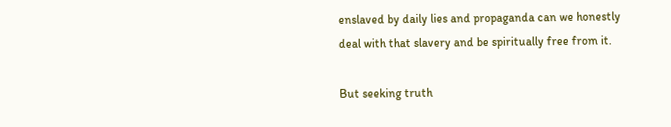enslaved by daily lies and propaganda can we honestly deal with that slavery and be spiritually free from it.

But seeking truth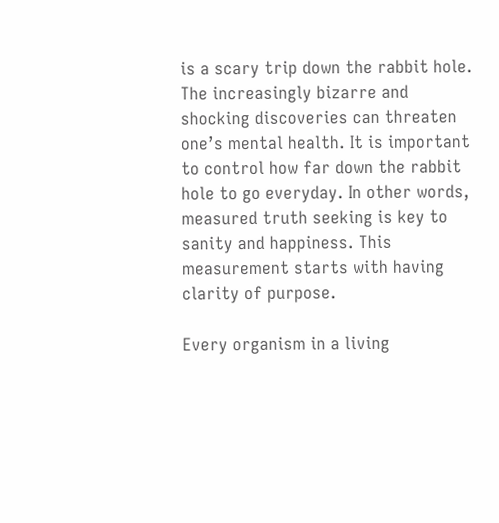is a scary trip down the rabbit hole. The increasingly bizarre and shocking discoveries can threaten one’s mental health. It is important to control how far down the rabbit hole to go everyday. In other words, measured truth seeking is key to sanity and happiness. This measurement starts with having clarity of purpose.

Every organism in a living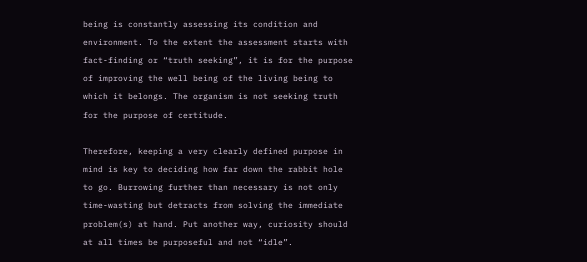being is constantly assessing its condition and environment. To the extent the assessment starts with fact-finding or “truth seeking”, it is for the purpose of improving the well being of the living being to which it belongs. The organism is not seeking truth for the purpose of certitude.

Therefore, keeping a very clearly defined purpose in mind is key to deciding how far down the rabbit hole to go. Burrowing further than necessary is not only time-wasting but detracts from solving the immediate problem(s) at hand. Put another way, curiosity should at all times be purposeful and not “idle”.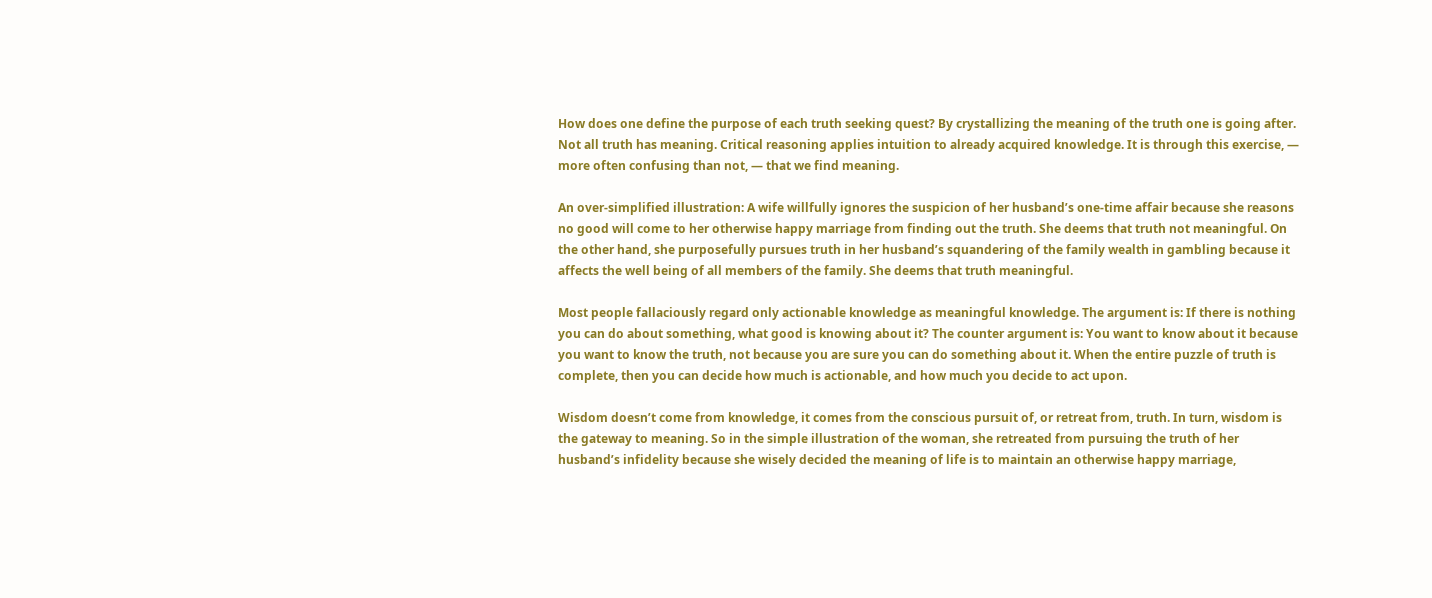How does one define the purpose of each truth seeking quest? By crystallizing the meaning of the truth one is going after. Not all truth has meaning. Critical reasoning applies intuition to already acquired knowledge. It is through this exercise, — more often confusing than not, — that we find meaning.

An over-simplified illustration: A wife willfully ignores the suspicion of her husband’s one-time affair because she reasons no good will come to her otherwise happy marriage from finding out the truth. She deems that truth not meaningful. On the other hand, she purposefully pursues truth in her husband’s squandering of the family wealth in gambling because it affects the well being of all members of the family. She deems that truth meaningful.

Most people fallaciously regard only actionable knowledge as meaningful knowledge. The argument is: If there is nothing you can do about something, what good is knowing about it? The counter argument is: You want to know about it because you want to know the truth, not because you are sure you can do something about it. When the entire puzzle of truth is complete, then you can decide how much is actionable, and how much you decide to act upon.

Wisdom doesn’t come from knowledge, it comes from the conscious pursuit of, or retreat from, truth. In turn, wisdom is the gateway to meaning. So in the simple illustration of the woman, she retreated from pursuing the truth of her husband’s infidelity because she wisely decided the meaning of life is to maintain an otherwise happy marriage,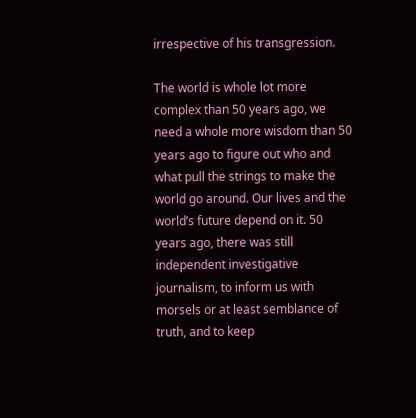irrespective of his transgression.

The world is whole lot more complex than 50 years ago, we need a whole more wisdom than 50 years ago to figure out who and what pull the strings to make the world go around. Our lives and the world’s future depend on it. 50 years ago, there was still independent investigative journalism, to inform us with morsels or at least semblance of truth, and to keep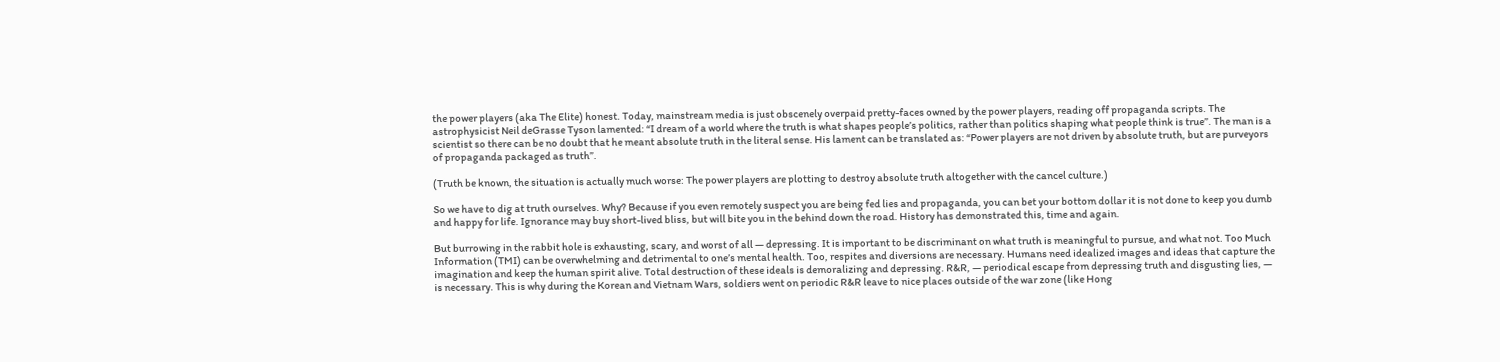the power players (aka The Elite) honest. Today, mainstream media is just obscenely overpaid pretty-faces owned by the power players, reading off propaganda scripts. The astrophysicist Neil deGrasse Tyson lamented: “I dream of a world where the truth is what shapes people’s politics, rather than politics shaping what people think is true”. The man is a scientist so there can be no doubt that he meant absolute truth in the literal sense. His lament can be translated as: “Power players are not driven by absolute truth, but are purveyors of propaganda packaged as truth”.

(Truth be known, the situation is actually much worse: The power players are plotting to destroy absolute truth altogether with the cancel culture.)

So we have to dig at truth ourselves. Why? Because if you even remotely suspect you are being fed lies and propaganda, you can bet your bottom dollar it is not done to keep you dumb and happy for life. Ignorance may buy short-lived bliss, but will bite you in the behind down the road. History has demonstrated this, time and again.

But burrowing in the rabbit hole is exhausting, scary, and worst of all — depressing. It is important to be discriminant on what truth is meaningful to pursue, and what not. Too Much Information (TMI) can be overwhelming and detrimental to one’s mental health. Too, respites and diversions are necessary. Humans need idealized images and ideas that capture the imagination and keep the human spirit alive. Total destruction of these ideals is demoralizing and depressing. R&R, — periodical escape from depressing truth and disgusting lies, — is necessary. This is why during the Korean and Vietnam Wars, soldiers went on periodic R&R leave to nice places outside of the war zone (like Hong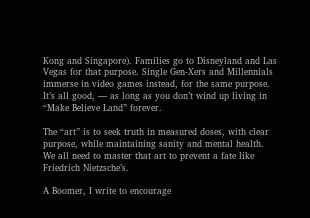Kong and Singapore). Families go to Disneyland and Las Vegas for that purpose. Single Gen-Xers and Millennials immerse in video games instead, for the same purpose. It’s all good, — as long as you don’t wind up living in “Make Believe Land” forever.

The “art” is to seek truth in measured doses, with clear purpose, while maintaining sanity and mental health. We all need to master that art to prevent a fate like Friedrich Nietzsche’s.

A Boomer, I write to encourage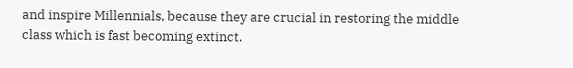and inspire Millennials, because they are crucial in restoring the middle class which is fast becoming extinct.